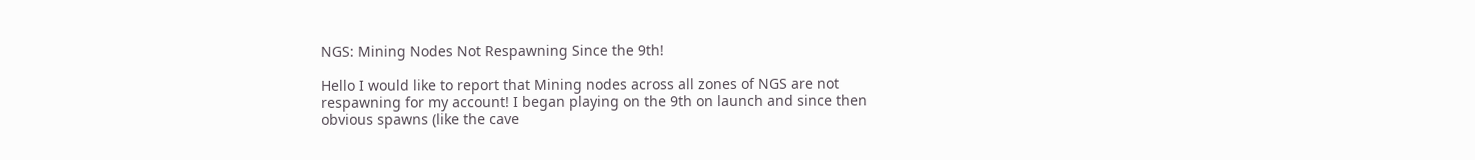NGS: Mining Nodes Not Respawning Since the 9th!

Hello I would like to report that Mining nodes across all zones of NGS are not respawning for my account! I began playing on the 9th on launch and since then obvious spawns (like the cave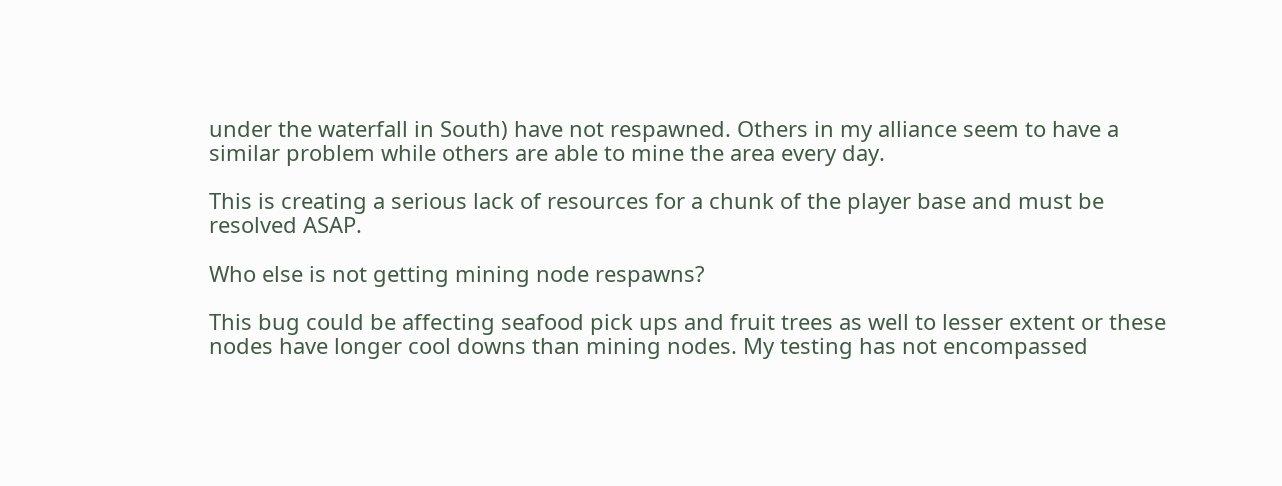under the waterfall in South) have not respawned. Others in my alliance seem to have a similar problem while others are able to mine the area every day.

This is creating a serious lack of resources for a chunk of the player base and must be resolved ASAP.

Who else is not getting mining node respawns?

This bug could be affecting seafood pick ups and fruit trees as well to lesser extent or these nodes have longer cool downs than mining nodes. My testing has not encompassed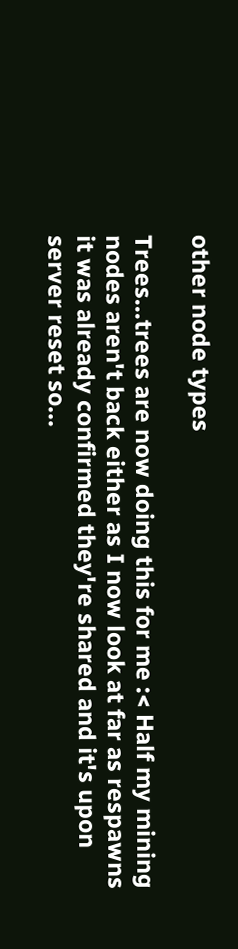other node types

Trees...trees are now doing this for me :< Half my mining nodes aren't back either as I now look at far as respawns it was already confirmed they're shared and it's upon server reset so...